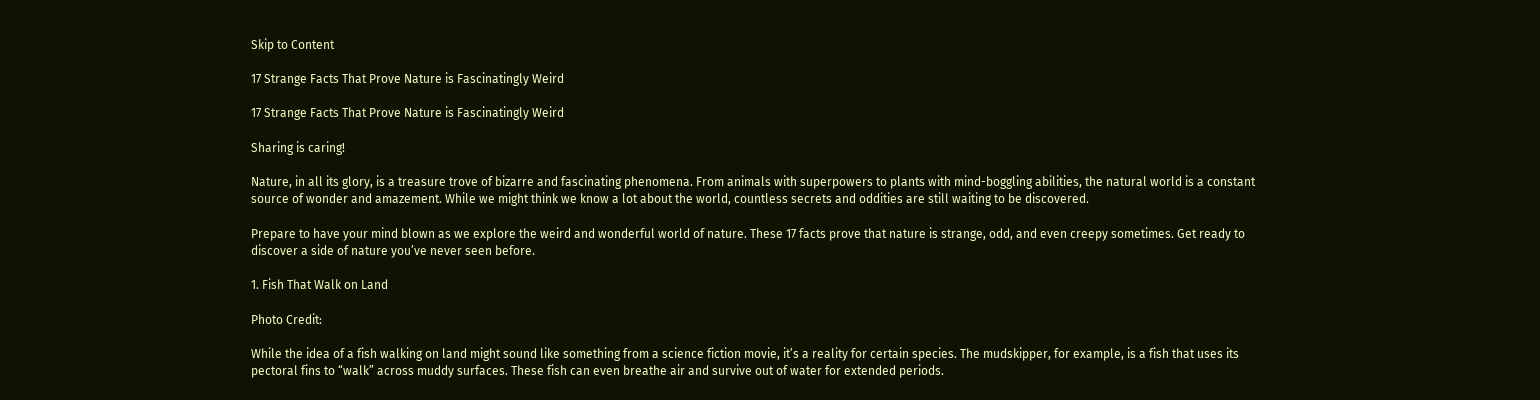Skip to Content

17 Strange Facts That Prove Nature is Fascinatingly Weird

17 Strange Facts That Prove Nature is Fascinatingly Weird

Sharing is caring!

Nature, in all its glory, is a treasure trove of bizarre and fascinating phenomena. From animals with superpowers to plants with mind-boggling abilities, the natural world is a constant source of wonder and amazement. While we might think we know a lot about the world, countless secrets and oddities are still waiting to be discovered.

Prepare to have your mind blown as we explore the weird and wonderful world of nature. These 17 facts prove that nature is strange, odd, and even creepy sometimes. Get ready to discover a side of nature you’ve never seen before.

1. Fish That Walk on Land

Photo Credit:

While the idea of a fish walking on land might sound like something from a science fiction movie, it’s a reality for certain species. The mudskipper, for example, is a fish that uses its pectoral fins to “walk” across muddy surfaces. These fish can even breathe air and survive out of water for extended periods.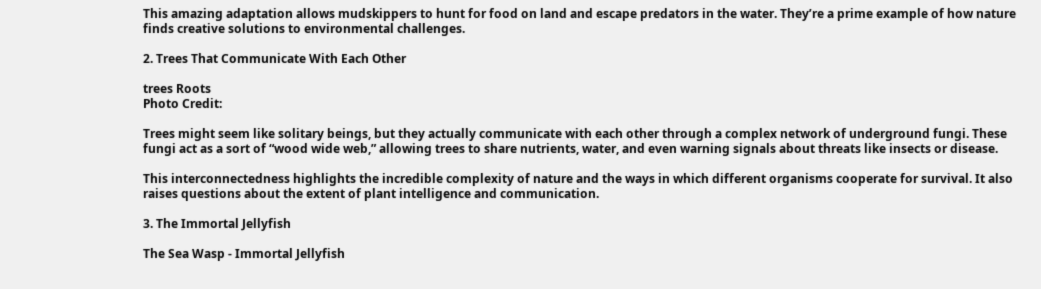This amazing adaptation allows mudskippers to hunt for food on land and escape predators in the water. They’re a prime example of how nature finds creative solutions to environmental challenges.

2. Trees That Communicate With Each Other

trees Roots
Photo Credit:

Trees might seem like solitary beings, but they actually communicate with each other through a complex network of underground fungi. These fungi act as a sort of “wood wide web,” allowing trees to share nutrients, water, and even warning signals about threats like insects or disease.

This interconnectedness highlights the incredible complexity of nature and the ways in which different organisms cooperate for survival. It also raises questions about the extent of plant intelligence and communication.

3. The Immortal Jellyfish

The Sea Wasp - Immortal Jellyfish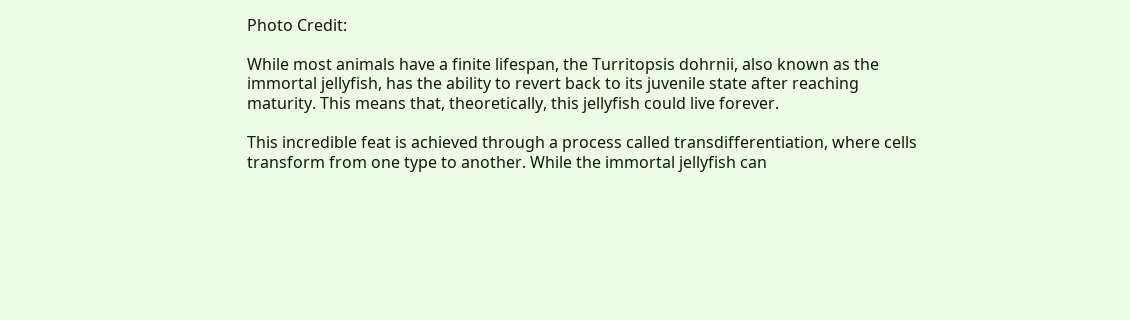Photo Credit:

While most animals have a finite lifespan, the Turritopsis dohrnii, also known as the immortal jellyfish, has the ability to revert back to its juvenile state after reaching maturity. This means that, theoretically, this jellyfish could live forever.

This incredible feat is achieved through a process called transdifferentiation, where cells transform from one type to another. While the immortal jellyfish can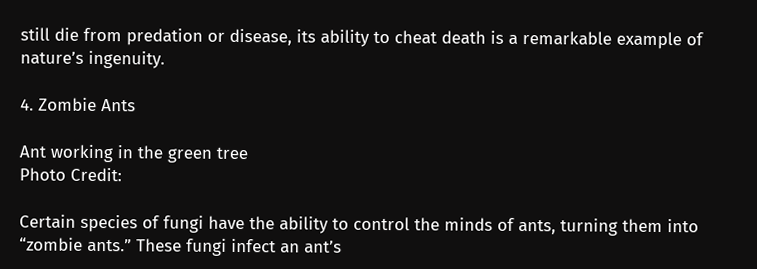still die from predation or disease, its ability to cheat death is a remarkable example of nature’s ingenuity.

4. Zombie Ants

Ant working in the green tree
Photo Credit:

Certain species of fungi have the ability to control the minds of ants, turning them into “zombie ants.” These fungi infect an ant’s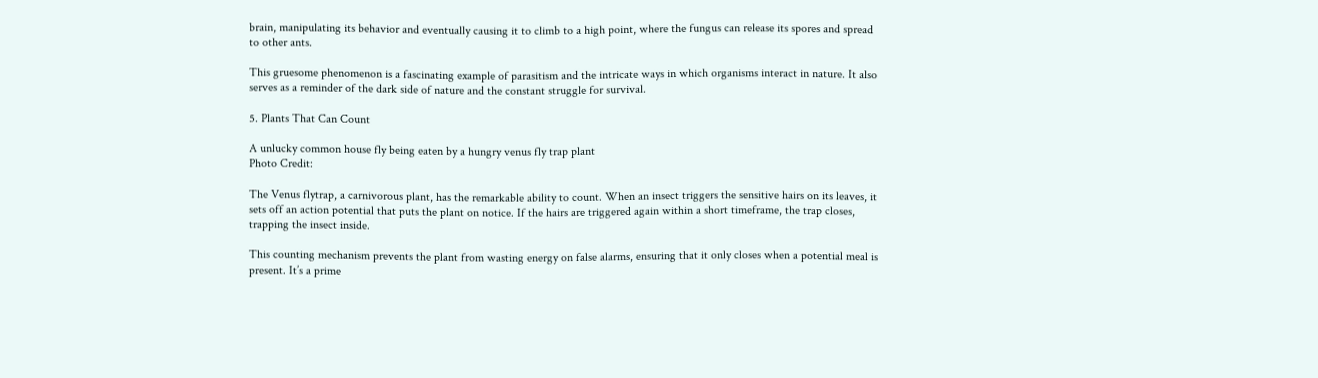brain, manipulating its behavior and eventually causing it to climb to a high point, where the fungus can release its spores and spread to other ants.

This gruesome phenomenon is a fascinating example of parasitism and the intricate ways in which organisms interact in nature. It also serves as a reminder of the dark side of nature and the constant struggle for survival.

5. Plants That Can Count

A unlucky common house fly being eaten by a hungry venus fly trap plant
Photo Credit:

The Venus flytrap, a carnivorous plant, has the remarkable ability to count. When an insect triggers the sensitive hairs on its leaves, it sets off an action potential that puts the plant on notice. If the hairs are triggered again within a short timeframe, the trap closes, trapping the insect inside.

This counting mechanism prevents the plant from wasting energy on false alarms, ensuring that it only closes when a potential meal is present. It’s a prime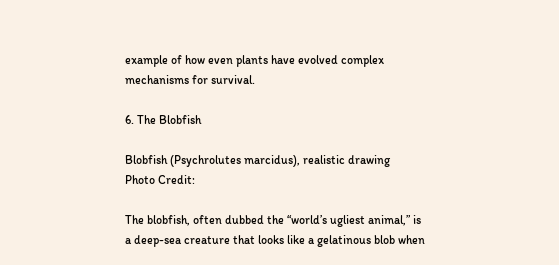example of how even plants have evolved complex mechanisms for survival.

6. The Blobfish

Blobfish (Psychrolutes marcidus), realistic drawing
Photo Credit:

The blobfish, often dubbed the “world’s ugliest animal,” is a deep-sea creature that looks like a gelatinous blob when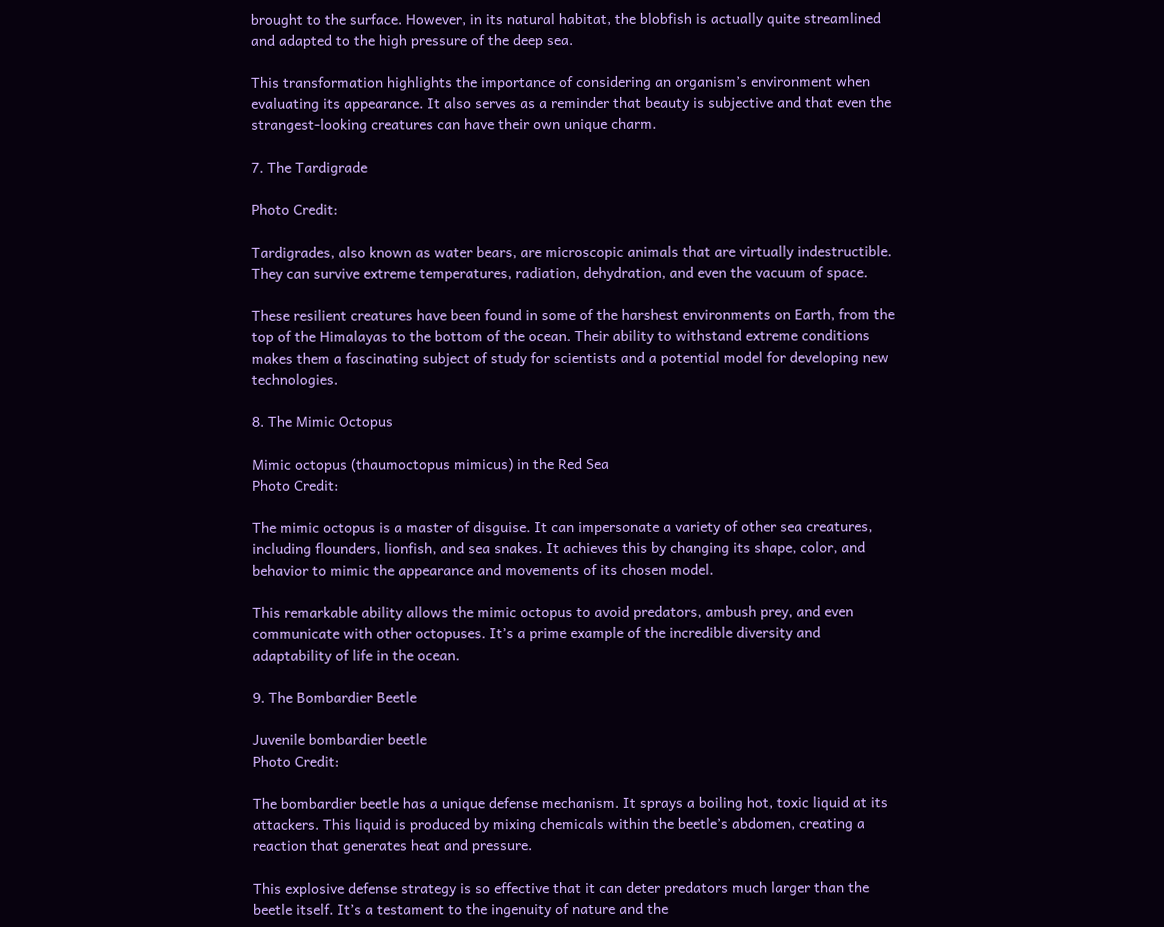brought to the surface. However, in its natural habitat, the blobfish is actually quite streamlined and adapted to the high pressure of the deep sea.

This transformation highlights the importance of considering an organism’s environment when evaluating its appearance. It also serves as a reminder that beauty is subjective and that even the strangest-looking creatures can have their own unique charm.

7. The Tardigrade

Photo Credit:

Tardigrades, also known as water bears, are microscopic animals that are virtually indestructible. They can survive extreme temperatures, radiation, dehydration, and even the vacuum of space.

These resilient creatures have been found in some of the harshest environments on Earth, from the top of the Himalayas to the bottom of the ocean. Their ability to withstand extreme conditions makes them a fascinating subject of study for scientists and a potential model for developing new technologies.

8. The Mimic Octopus

Mimic octopus (thaumoctopus mimicus) in the Red Sea
Photo Credit:

The mimic octopus is a master of disguise. It can impersonate a variety of other sea creatures, including flounders, lionfish, and sea snakes. It achieves this by changing its shape, color, and behavior to mimic the appearance and movements of its chosen model.

This remarkable ability allows the mimic octopus to avoid predators, ambush prey, and even communicate with other octopuses. It’s a prime example of the incredible diversity and adaptability of life in the ocean.

9. The Bombardier Beetle

Juvenile bombardier beetle
Photo Credit:

The bombardier beetle has a unique defense mechanism. It sprays a boiling hot, toxic liquid at its attackers. This liquid is produced by mixing chemicals within the beetle’s abdomen, creating a reaction that generates heat and pressure.

This explosive defense strategy is so effective that it can deter predators much larger than the beetle itself. It’s a testament to the ingenuity of nature and the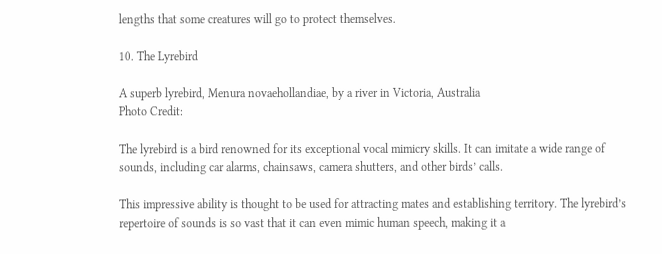lengths that some creatures will go to protect themselves.

10. The Lyrebird

A superb lyrebird, Menura novaehollandiae, by a river in Victoria, Australia
Photo Credit:

The lyrebird is a bird renowned for its exceptional vocal mimicry skills. It can imitate a wide range of sounds, including car alarms, chainsaws, camera shutters, and other birds’ calls.

This impressive ability is thought to be used for attracting mates and establishing territory. The lyrebird’s repertoire of sounds is so vast that it can even mimic human speech, making it a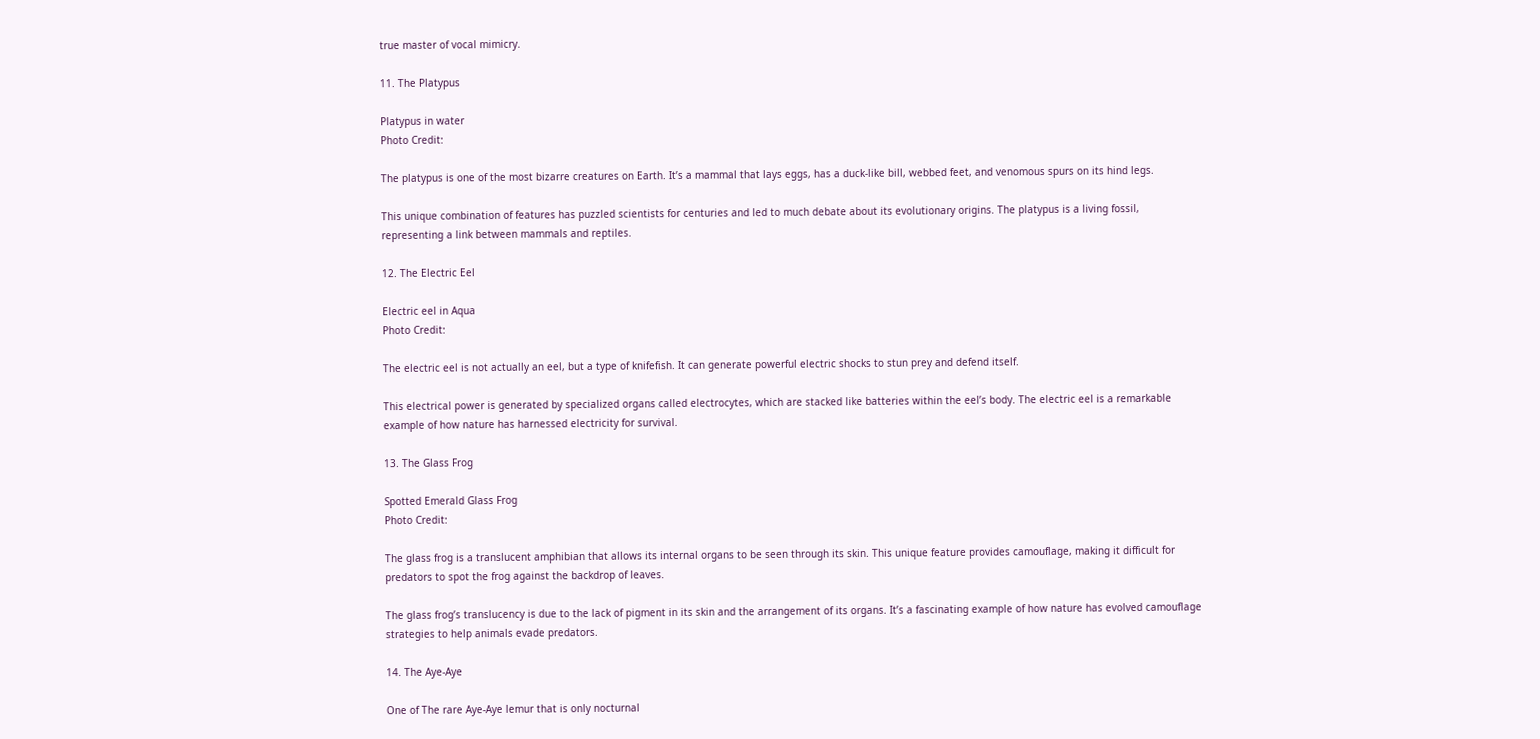true master of vocal mimicry.

11. The Platypus

Platypus in water
Photo Credit:

The platypus is one of the most bizarre creatures on Earth. It’s a mammal that lays eggs, has a duck-like bill, webbed feet, and venomous spurs on its hind legs.

This unique combination of features has puzzled scientists for centuries and led to much debate about its evolutionary origins. The platypus is a living fossil, representing a link between mammals and reptiles.

12. The Electric Eel

Electric eel in Aqua
Photo Credit:

The electric eel is not actually an eel, but a type of knifefish. It can generate powerful electric shocks to stun prey and defend itself.

This electrical power is generated by specialized organs called electrocytes, which are stacked like batteries within the eel’s body. The electric eel is a remarkable example of how nature has harnessed electricity for survival.

13. The Glass Frog

Spotted Emerald Glass Frog
Photo Credit:

The glass frog is a translucent amphibian that allows its internal organs to be seen through its skin. This unique feature provides camouflage, making it difficult for predators to spot the frog against the backdrop of leaves.

The glass frog’s translucency is due to the lack of pigment in its skin and the arrangement of its organs. It’s a fascinating example of how nature has evolved camouflage strategies to help animals evade predators.

14. The Aye-Aye

One of The rare Aye-Aye lemur that is only nocturnal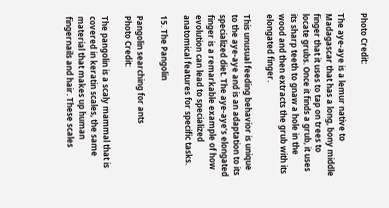Photo Credit:

The aye-aye is a lemur native to Madagascar that has a long, bony middle finger that it uses to tap on trees to locate grubs. Once it finds a grub, it uses its sharp teeth to gnaw a hole in the wood and then extracts the grub with its elongated finger.

This unusual feeding behavior is unique to the aye-aye and is an adaptation to its specialized diet. The aye-aye’s elongated finger is a remarkable example of how evolution can lead to specialized anatomical features for specific tasks.

15. The Pangolin

Pangolin searching for ants
Photo Credit:

The pangolin is a scaly mammal that is covered in keratin scales, the same material that makes up human fingernails and hair. These scales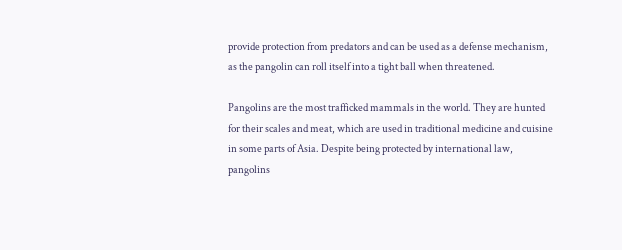provide protection from predators and can be used as a defense mechanism, as the pangolin can roll itself into a tight ball when threatened.

Pangolins are the most trafficked mammals in the world. They are hunted for their scales and meat, which are used in traditional medicine and cuisine in some parts of Asia. Despite being protected by international law, pangolins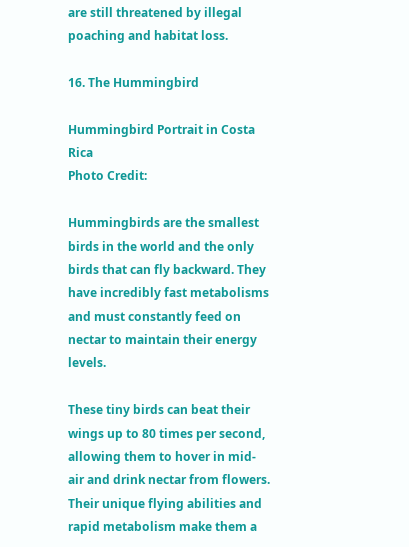are still threatened by illegal poaching and habitat loss.

16. The Hummingbird

Hummingbird Portrait in Costa Rica
Photo Credit:

Hummingbirds are the smallest birds in the world and the only birds that can fly backward. They have incredibly fast metabolisms and must constantly feed on nectar to maintain their energy levels.

These tiny birds can beat their wings up to 80 times per second, allowing them to hover in mid-air and drink nectar from flowers. Their unique flying abilities and rapid metabolism make them a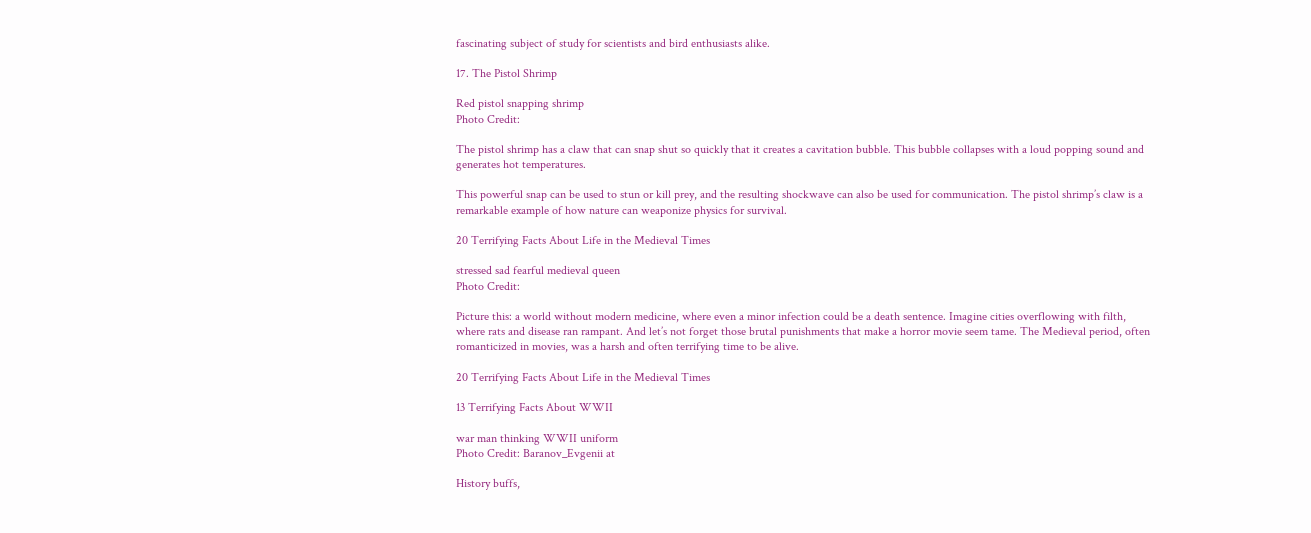fascinating subject of study for scientists and bird enthusiasts alike.

17. The Pistol Shrimp

Red pistol snapping shrimp
Photo Credit:

The pistol shrimp has a claw that can snap shut so quickly that it creates a cavitation bubble. This bubble collapses with a loud popping sound and generates hot temperatures.

This powerful snap can be used to stun or kill prey, and the resulting shockwave can also be used for communication. The pistol shrimp’s claw is a remarkable example of how nature can weaponize physics for survival.

20 Terrifying Facts About Life in the Medieval Times

stressed sad fearful medieval queen
Photo Credit:

Picture this: a world without modern medicine, where even a minor infection could be a death sentence. Imagine cities overflowing with filth, where rats and disease ran rampant. And let’s not forget those brutal punishments that make a horror movie seem tame. The Medieval period, often romanticized in movies, was a harsh and often terrifying time to be alive.

20 Terrifying Facts About Life in the Medieval Times

13 Terrifying Facts About WWII

war man thinking WWII uniform
Photo Credit: Baranov_Evgenii at

History buffs,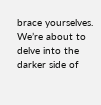brace yourselves. We’re about to delve into the darker side of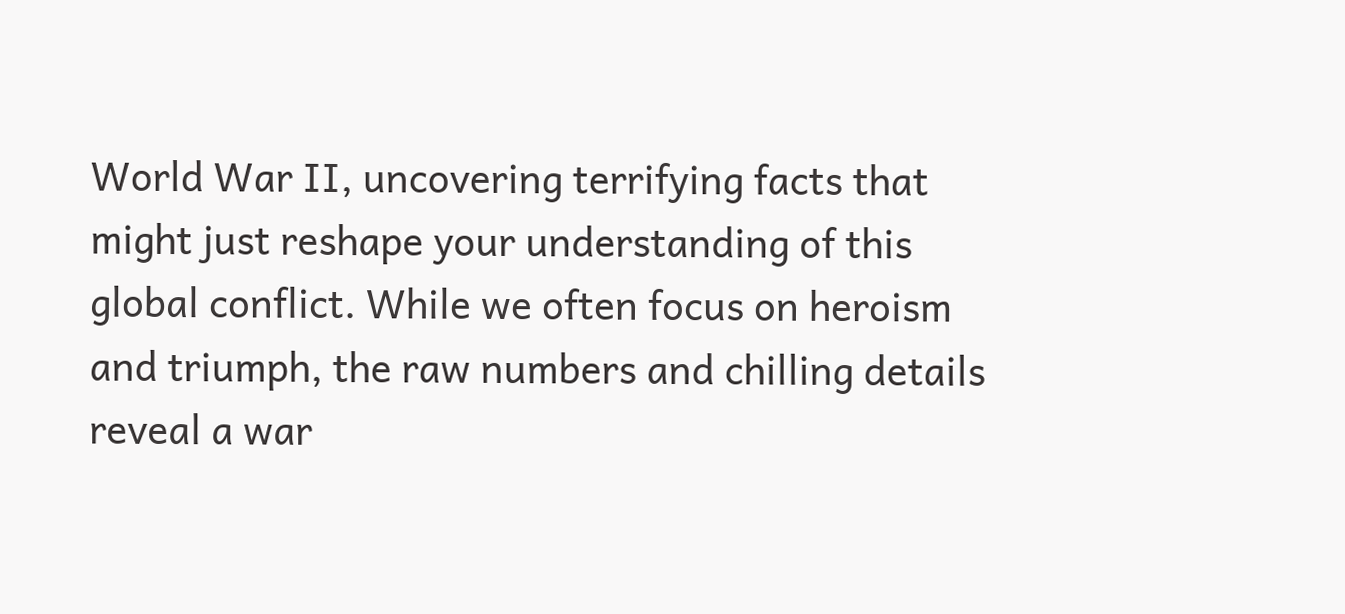World War II, uncovering terrifying facts that might just reshape your understanding of this global conflict. While we often focus on heroism and triumph, the raw numbers and chilling details reveal a war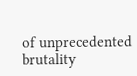of unprecedented brutality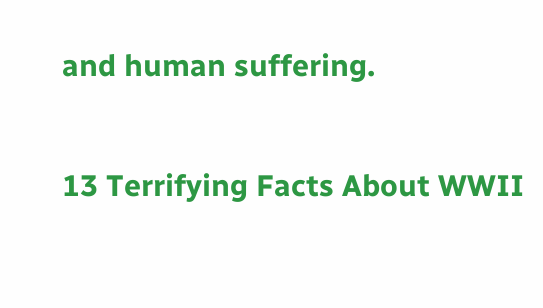and human suffering.

13 Terrifying Facts About WWII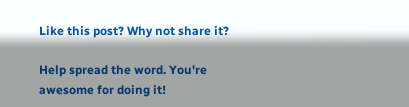Like this post? Why not share it?

Help spread the word. You're awesome for doing it!